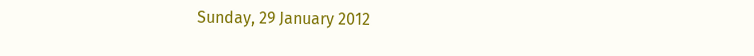Sunday, 29 January 2012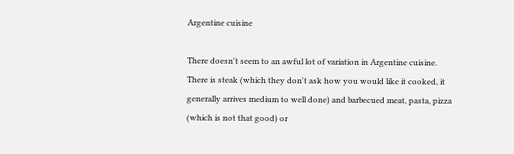Argentine cuisine

There doesn't seem to an awful lot of variation in Argentine cuisine. There is steak (which they don't ask how you would like it cooked, it generally arrives medium to well done) and barbecued meat, pasta, pizza (which is not that good) or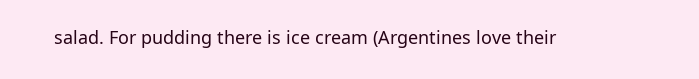salad. For pudding there is ice cream (Argentines love their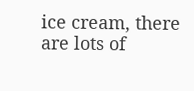ice cream, there are lots of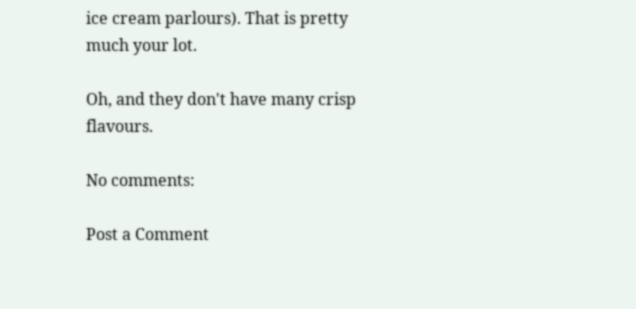ice cream parlours). That is pretty much your lot.

Oh, and they don't have many crisp flavours.

No comments:

Post a Comment